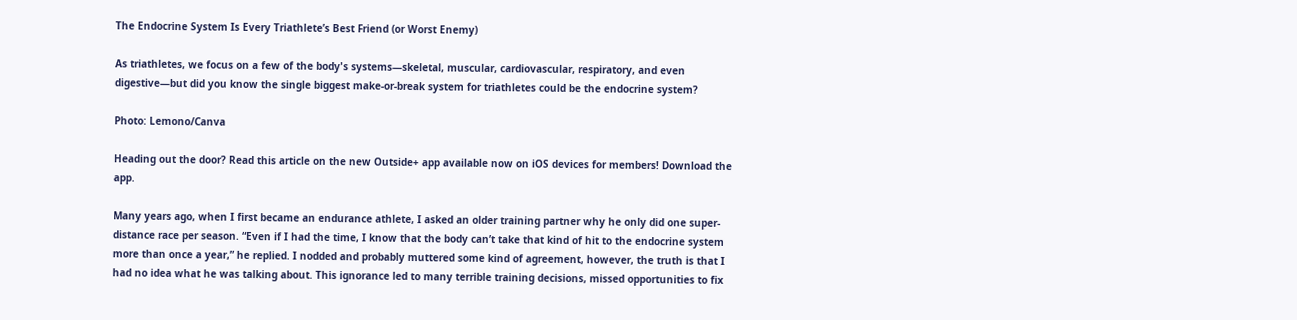The Endocrine System Is Every Triathlete’s Best Friend (or Worst Enemy)

As triathletes, we focus on a few of the body's systems—skeletal, muscular, cardiovascular, respiratory, and even digestive—but did you know the single biggest make-or-break system for triathletes could be the endocrine system?

Photo: Lemono/Canva

Heading out the door? Read this article on the new Outside+ app available now on iOS devices for members! Download the app.

Many years ago, when I first became an endurance athlete, I asked an older training partner why he only did one super-distance race per season. “Even if I had the time, I know that the body can’t take that kind of hit to the endocrine system more than once a year,” he replied. I nodded and probably muttered some kind of agreement, however, the truth is that I had no idea what he was talking about. This ignorance led to many terrible training decisions, missed opportunities to fix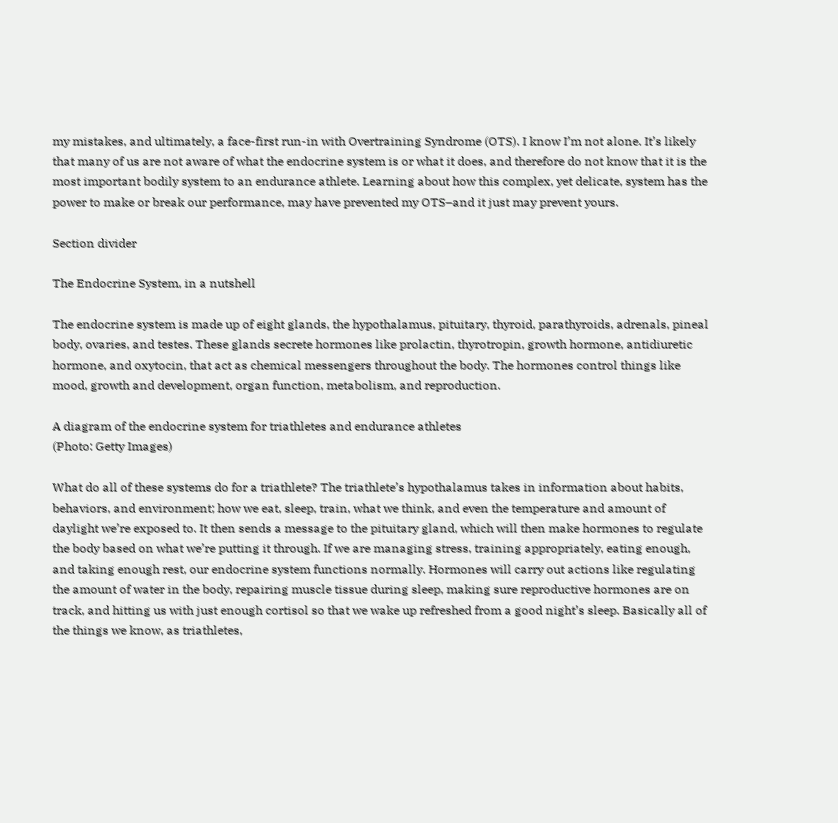my mistakes, and ultimately, a face-first run-in with Overtraining Syndrome (OTS). I know I’m not alone. It’s likely that many of us are not aware of what the endocrine system is or what it does, and therefore do not know that it is the most important bodily system to an endurance athlete. Learning about how this complex, yet delicate, system has the power to make or break our performance, may have prevented my OTS–and it just may prevent yours.

Section divider

The Endocrine System, in a nutshell

The endocrine system is made up of eight glands, the hypothalamus, pituitary, thyroid, parathyroids, adrenals, pineal body, ovaries, and testes. These glands secrete hormones like prolactin, thyrotropin, growth hormone, antidiuretic hormone, and oxytocin, that act as chemical messengers throughout the body. The hormones control things like mood, growth and development, organ function, metabolism, and reproduction.

A diagram of the endocrine system for triathletes and endurance athletes
(Photo: Getty Images)

What do all of these systems do for a triathlete? The triathlete’s hypothalamus takes in information about habits, behaviors, and environment; how we eat, sleep, train, what we think, and even the temperature and amount of daylight we’re exposed to. It then sends a message to the pituitary gland, which will then make hormones to regulate the body based on what we’re putting it through. If we are managing stress, training appropriately, eating enough, and taking enough rest, our endocrine system functions normally. Hormones will carry out actions like regulating the amount of water in the body, repairing muscle tissue during sleep, making sure reproductive hormones are on track, and hitting us with just enough cortisol so that we wake up refreshed from a good night’s sleep. Basically all of the things we know, as triathletes,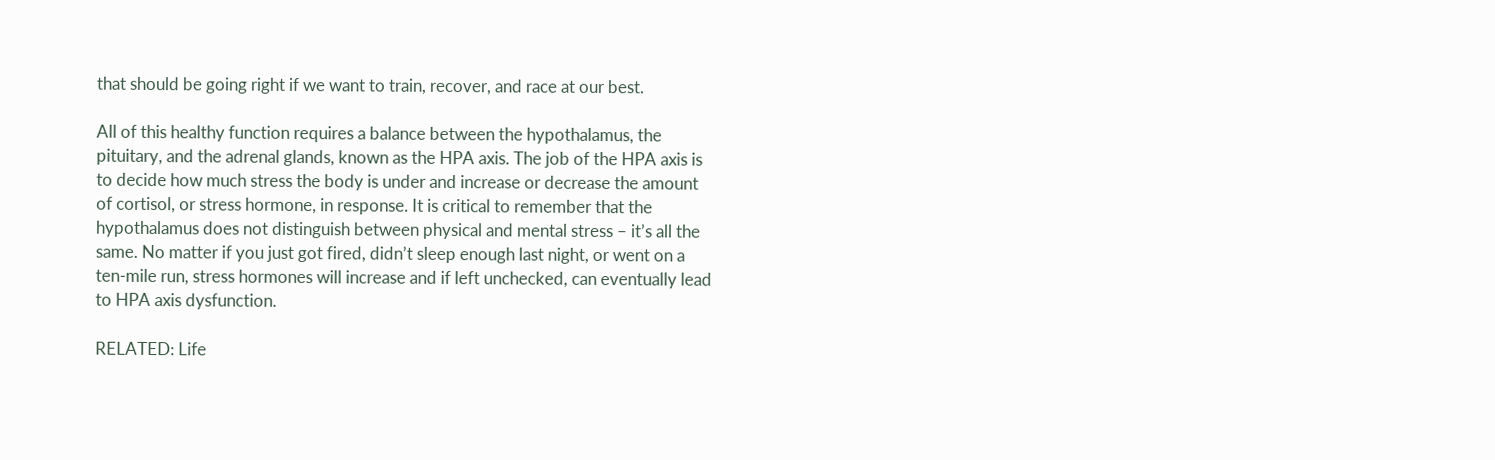that should be going right if we want to train, recover, and race at our best.

All of this healthy function requires a balance between the hypothalamus, the pituitary, and the adrenal glands, known as the HPA axis. The job of the HPA axis is to decide how much stress the body is under and increase or decrease the amount of cortisol, or stress hormone, in response. It is critical to remember that the hypothalamus does not distinguish between physical and mental stress – it’s all the same. No matter if you just got fired, didn’t sleep enough last night, or went on a ten-mile run, stress hormones will increase and if left unchecked, can eventually lead to HPA axis dysfunction.

RELATED: Life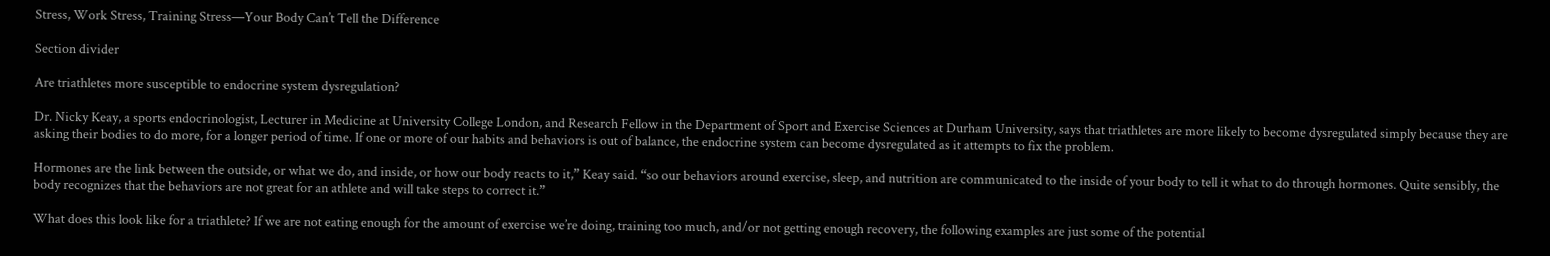Stress, Work Stress, Training Stress—Your Body Can’t Tell the Difference

Section divider

Are triathletes more susceptible to endocrine system dysregulation?

Dr. Nicky Keay, a sports endocrinologist, Lecturer in Medicine at University College London, and Research Fellow in the Department of Sport and Exercise Sciences at Durham University, says that triathletes are more likely to become dysregulated simply because they are asking their bodies to do more, for a longer period of time. If one or more of our habits and behaviors is out of balance, the endocrine system can become dysregulated as it attempts to fix the problem.

Hormones are the link between the outside, or what we do, and inside, or how our body reacts to it,” Keay said. “so our behaviors around exercise, sleep, and nutrition are communicated to the inside of your body to tell it what to do through hormones. Quite sensibly, the body recognizes that the behaviors are not great for an athlete and will take steps to correct it.”

What does this look like for a triathlete? If we are not eating enough for the amount of exercise we’re doing, training too much, and/or not getting enough recovery, the following examples are just some of the potential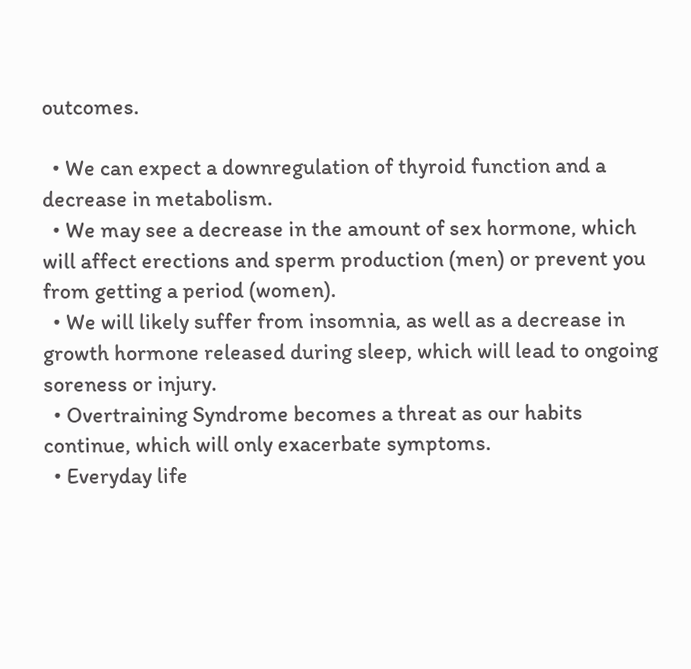outcomes.

  • We can expect a downregulation of thyroid function and a decrease in metabolism.
  • We may see a decrease in the amount of sex hormone, which will affect erections and sperm production (men) or prevent you from getting a period (women).
  • We will likely suffer from insomnia, as well as a decrease in growth hormone released during sleep, which will lead to ongoing soreness or injury.
  • Overtraining Syndrome becomes a threat as our habits continue, which will only exacerbate symptoms.
  • Everyday life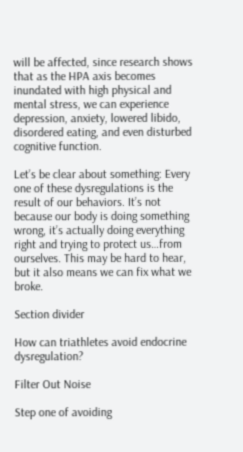will be affected, since research shows that as the HPA axis becomes inundated with high physical and mental stress, we can experience depression, anxiety, lowered libido, disordered eating, and even disturbed cognitive function.

Let’s be clear about something: Every one of these dysregulations is the result of our behaviors. It’s not because our body is doing something wrong, it’s actually doing everything right and trying to protect us…from ourselves. This may be hard to hear, but it also means we can fix what we broke.

Section divider

How can triathletes avoid endocrine dysregulation?

Filter Out Noise

Step one of avoiding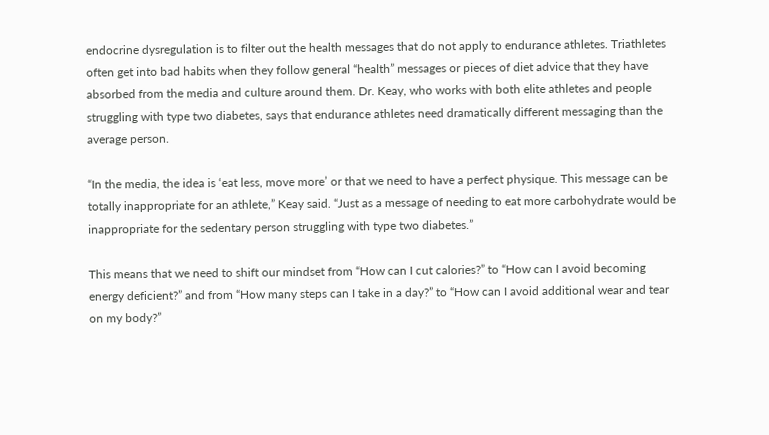endocrine dysregulation is to filter out the health messages that do not apply to endurance athletes. Triathletes often get into bad habits when they follow general “health” messages or pieces of diet advice that they have absorbed from the media and culture around them. Dr. Keay, who works with both elite athletes and people struggling with type two diabetes, says that endurance athletes need dramatically different messaging than the average person.

“In the media, the idea is ‘eat less, move more’ or that we need to have a perfect physique. This message can be totally inappropriate for an athlete,” Keay said. “Just as a message of needing to eat more carbohydrate would be inappropriate for the sedentary person struggling with type two diabetes.”

This means that we need to shift our mindset from “How can I cut calories?” to “How can I avoid becoming energy deficient?” and from “How many steps can I take in a day?” to “How can I avoid additional wear and tear on my body?”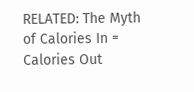RELATED: The Myth of Calories In = Calories Out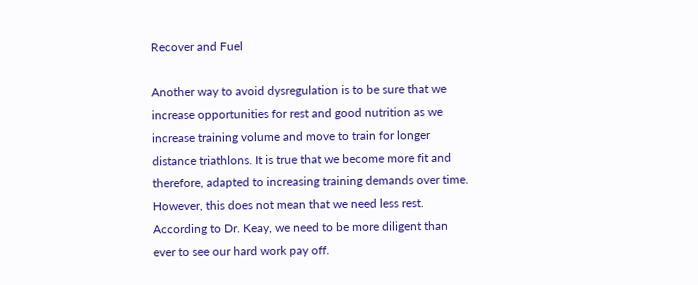Recover and Fuel

Another way to avoid dysregulation is to be sure that we increase opportunities for rest and good nutrition as we increase training volume and move to train for longer distance triathlons. It is true that we become more fit and therefore, adapted to increasing training demands over time. However, this does not mean that we need less rest. According to Dr. Keay, we need to be more diligent than ever to see our hard work pay off.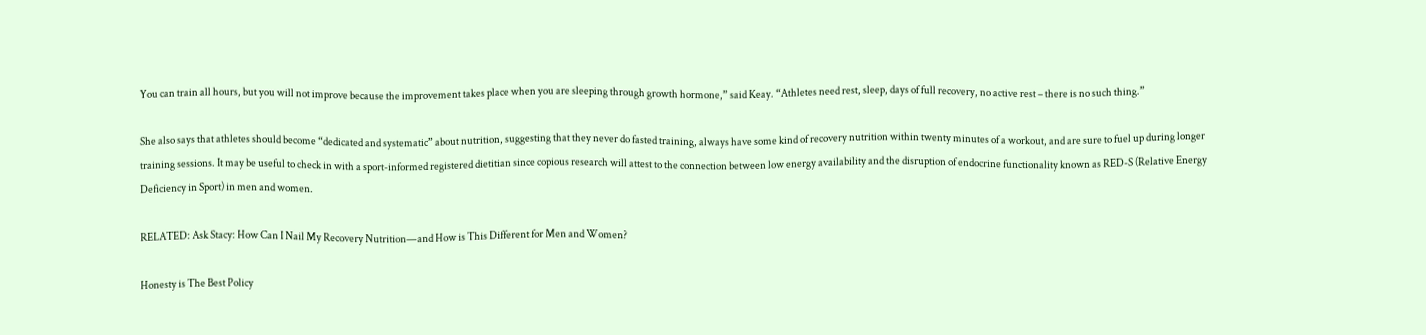You can train all hours, but you will not improve because the improvement takes place when you are sleeping through growth hormone,” said Keay. “Athletes need rest, sleep, days of full recovery, no active rest – there is no such thing.”

She also says that athletes should become “dedicated and systematic” about nutrition, suggesting that they never do fasted training, always have some kind of recovery nutrition within twenty minutes of a workout, and are sure to fuel up during longer training sessions. It may be useful to check in with a sport-informed registered dietitian since copious research will attest to the connection between low energy availability and the disruption of endocrine functionality known as RED-S (Relative Energy Deficiency in Sport) in men and women.

RELATED: Ask Stacy: How Can I Nail My Recovery Nutrition—and How is This Different for Men and Women?

Honesty is The Best Policy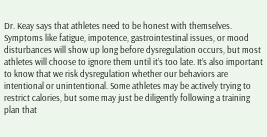Dr. Keay says that athletes need to be honest with themselves. Symptoms like fatigue, impotence, gastrointestinal issues, or mood disturbances will show up long before dysregulation occurs, but most athletes will choose to ignore them until it’s too late. It’s also important to know that we risk dysregulation whether our behaviors are intentional or unintentional. Some athletes may be actively trying to restrict calories, but some may just be diligently following a training plan that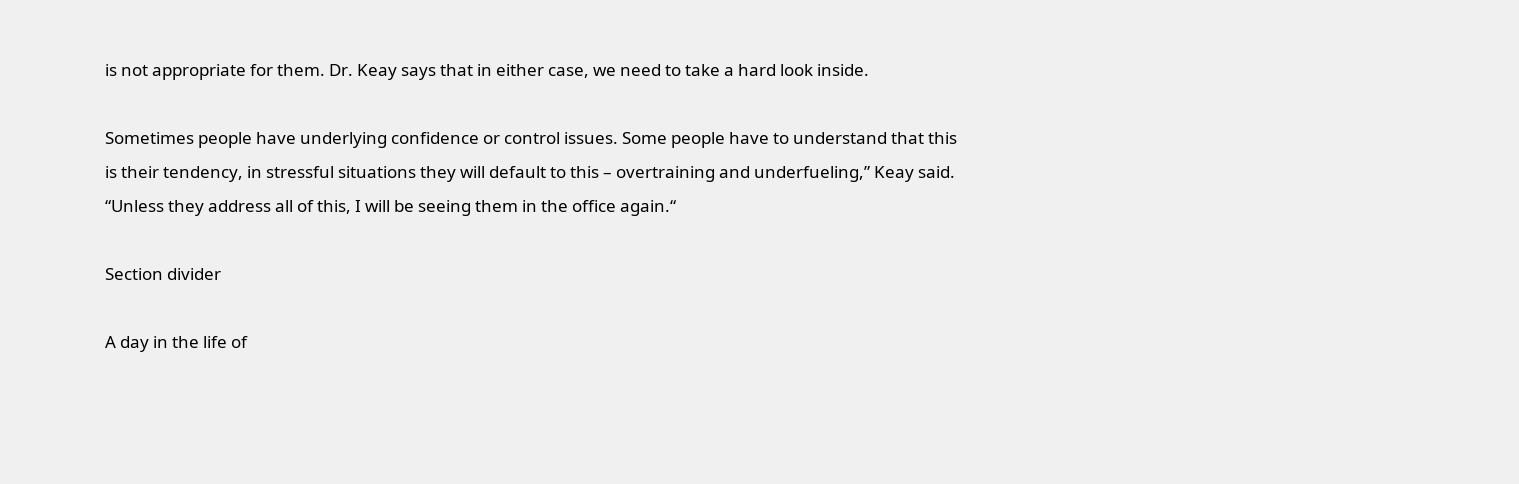is not appropriate for them. Dr. Keay says that in either case, we need to take a hard look inside.

Sometimes people have underlying confidence or control issues. Some people have to understand that this is their tendency, in stressful situations they will default to this – overtraining and underfueling,” Keay said. “Unless they address all of this, I will be seeing them in the office again.“

Section divider

A day in the life of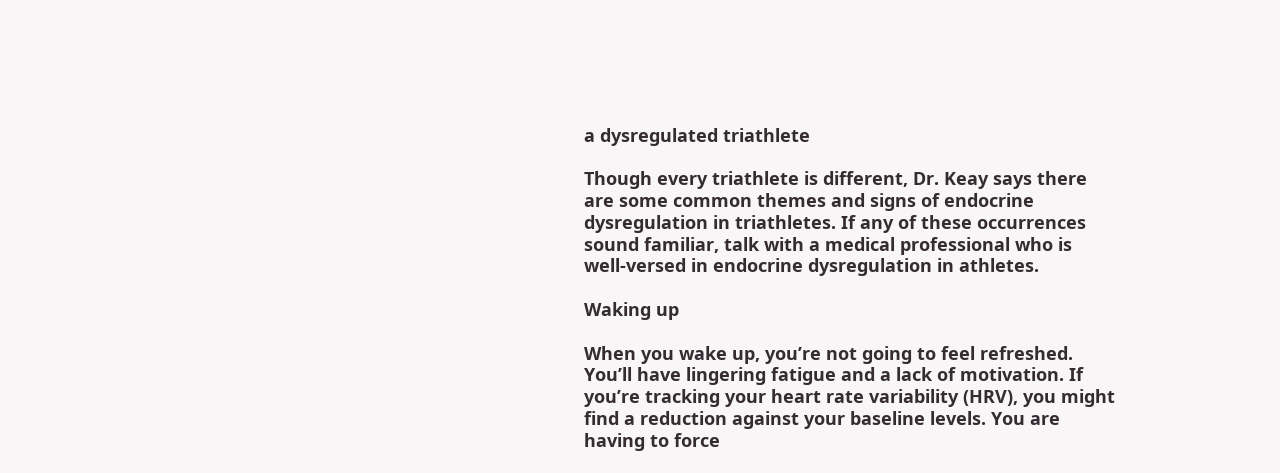a dysregulated triathlete

Though every triathlete is different, Dr. Keay says there are some common themes and signs of endocrine dysregulation in triathletes. If any of these occurrences sound familiar, talk with a medical professional who is well-versed in endocrine dysregulation in athletes.

Waking up

When you wake up, you’re not going to feel refreshed. You’ll have lingering fatigue and a lack of motivation. If you’re tracking your heart rate variability (HRV), you might find a reduction against your baseline levels. You are having to force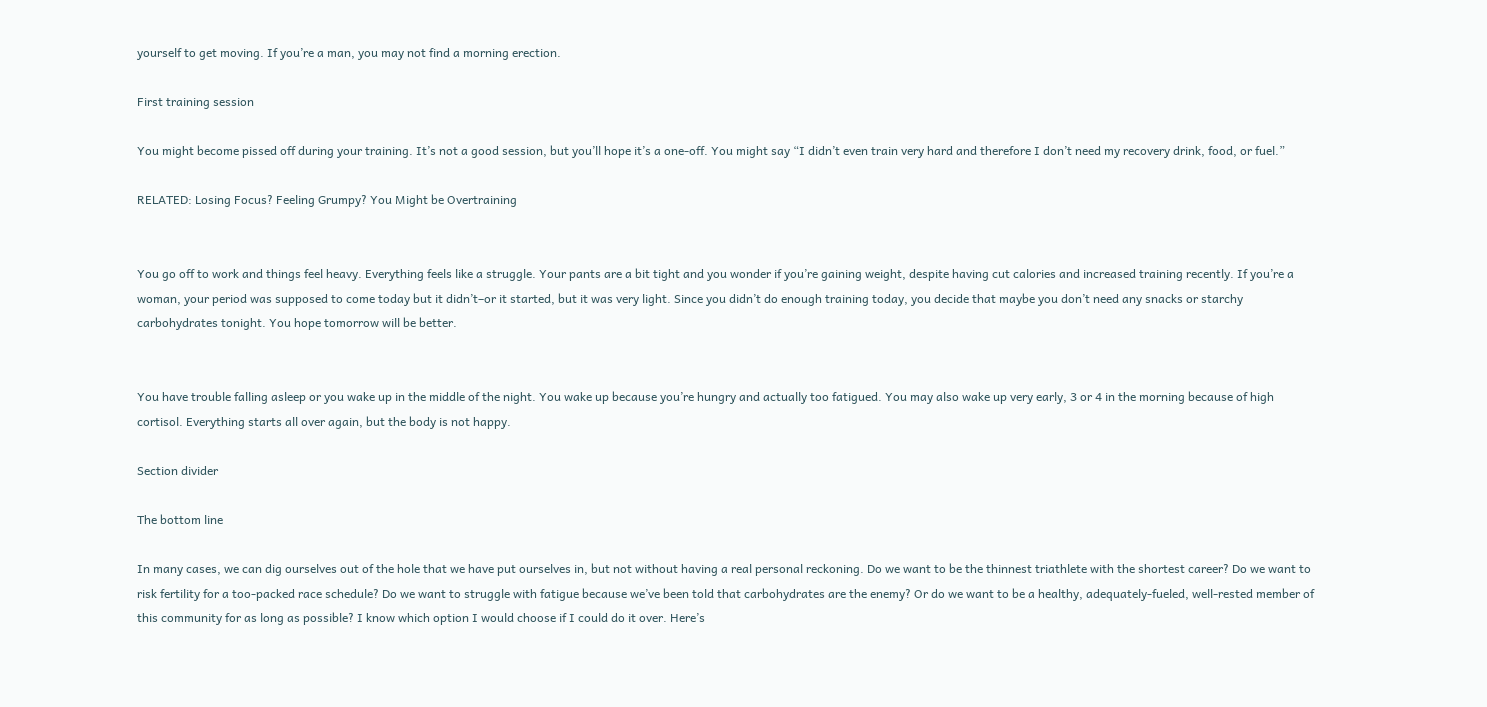yourself to get moving. If you’re a man, you may not find a morning erection.

First training session

You might become pissed off during your training. It’s not a good session, but you’ll hope it’s a one-off. You might say “I didn’t even train very hard and therefore I don’t need my recovery drink, food, or fuel.”

RELATED: Losing Focus? Feeling Grumpy? You Might be Overtraining


You go off to work and things feel heavy. Everything feels like a struggle. Your pants are a bit tight and you wonder if you’re gaining weight, despite having cut calories and increased training recently. If you’re a woman, your period was supposed to come today but it didn’t–or it started, but it was very light. Since you didn’t do enough training today, you decide that maybe you don’t need any snacks or starchy carbohydrates tonight. You hope tomorrow will be better.


You have trouble falling asleep or you wake up in the middle of the night. You wake up because you’re hungry and actually too fatigued. You may also wake up very early, 3 or 4 in the morning because of high cortisol. Everything starts all over again, but the body is not happy.

Section divider

The bottom line

In many cases, we can dig ourselves out of the hole that we have put ourselves in, but not without having a real personal reckoning. Do we want to be the thinnest triathlete with the shortest career? Do we want to risk fertility for a too-packed race schedule? Do we want to struggle with fatigue because we’ve been told that carbohydrates are the enemy? Or do we want to be a healthy, adequately-fueled, well-rested member of this community for as long as possible? I know which option I would choose if I could do it over. Here’s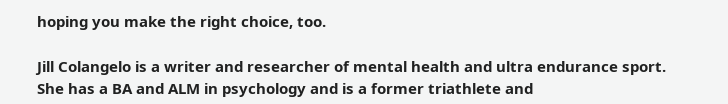hoping you make the right choice, too.

Jill Colangelo is a writer and researcher of mental health and ultra endurance sport. She has a BA and ALM in psychology and is a former triathlete and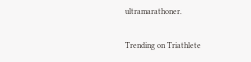ultramarathoner.

Trending on Triathlete